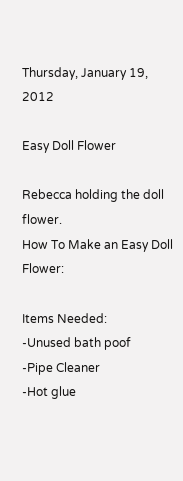Thursday, January 19, 2012

Easy Doll Flower

Rebecca holding the doll flower.
How To Make an Easy Doll Flower:

Items Needed:
-Unused bath poof
-Pipe Cleaner
-Hot glue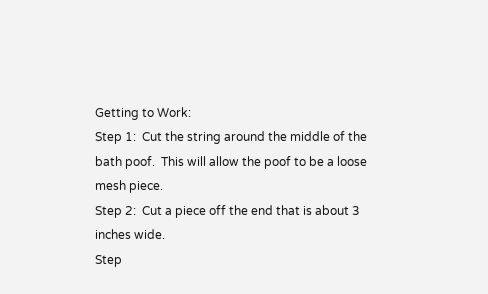Getting to Work:
Step 1:  Cut the string around the middle of the bath poof.  This will allow the poof to be a loose mesh piece.
Step 2:  Cut a piece off the end that is about 3 inches wide.
Step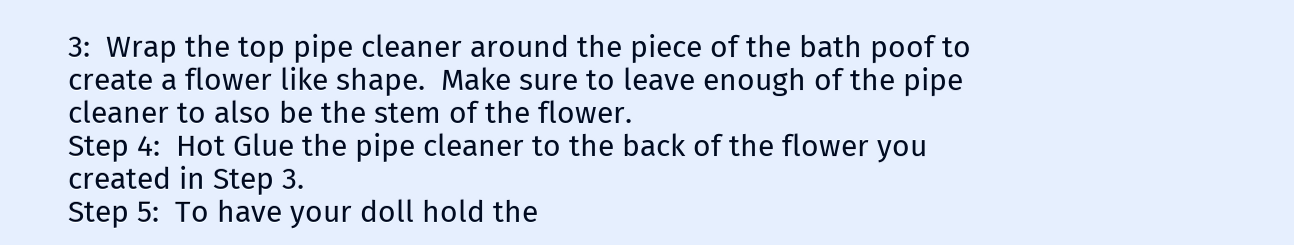3:  Wrap the top pipe cleaner around the piece of the bath poof to create a flower like shape.  Make sure to leave enough of the pipe cleaner to also be the stem of the flower.
Step 4:  Hot Glue the pipe cleaner to the back of the flower you created in Step 3.
Step 5:  To have your doll hold the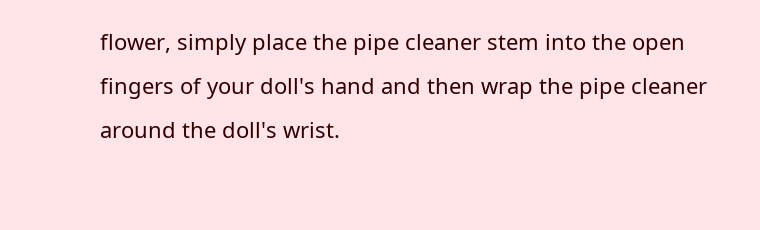flower, simply place the pipe cleaner stem into the open fingers of your doll's hand and then wrap the pipe cleaner around the doll's wrist.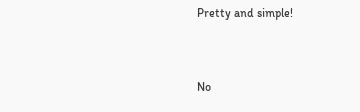Pretty and simple!


No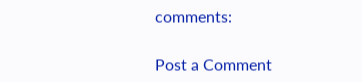comments:

Post a Comment